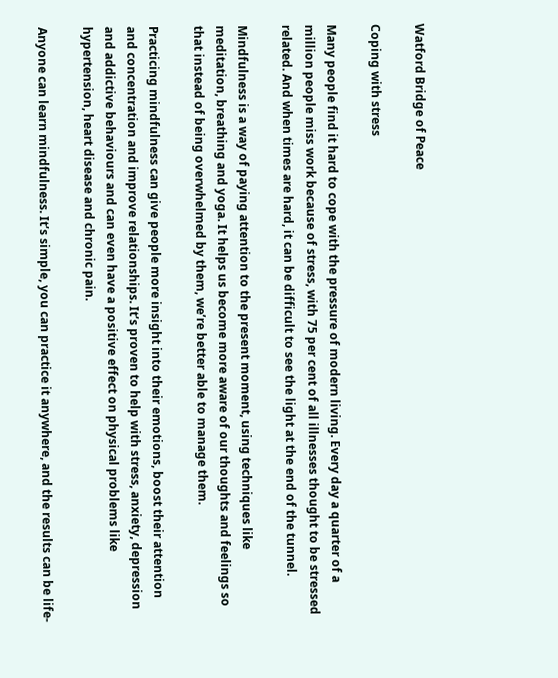Watford Bridge of Peace

Coping with stress

Many people find it hard to cope with the pressure of modern living. Every day a quarter of a million people miss work because of stress, with 75 per cent of all illnesses thought to be stressed related. And when times are hard, it can be difficult to see the light at the end of the tunnel.

Mindfulness is a way of paying attention to the present moment, using techniques like meditation, breathing and yoga. It helps us become more aware of our thoughts and feelings so that instead of being overwhelmed by them, we’re better able to manage them.

Practicing mindfulness can give people more insight into their emotions, boost their attention and concentration and improve relationships. It’s proven to help with stress, anxiety, depression and addictive behaviours and can even have a positive effect on physical problems like hypertension, heart disease and chronic pain.

Anyone can learn mindfulness. It’s simple, you can practice it anywhere, and the results can be life-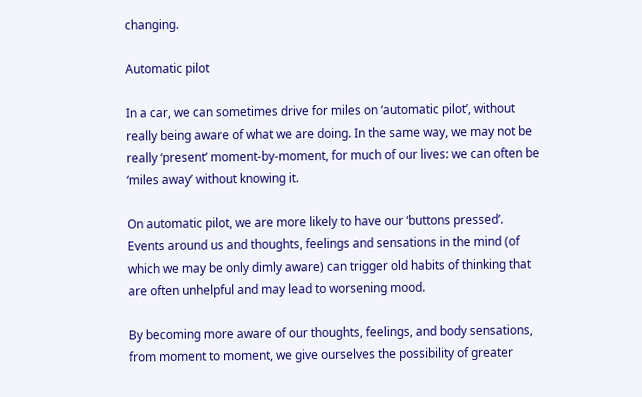changing.

Automatic pilot

In a car, we can sometimes drive for miles on ‘automatic pilot’, without really being aware of what we are doing. In the same way, we may not be really ‘present’ moment-by-moment, for much of our lives: we can often be ‘miles away’ without knowing it.

On automatic pilot, we are more likely to have our ‘buttons pressed’. Events around us and thoughts, feelings and sensations in the mind (of which we may be only dimly aware) can trigger old habits of thinking that are often unhelpful and may lead to worsening mood.

By becoming more aware of our thoughts, feelings, and body sensations, from moment to moment, we give ourselves the possibility of greater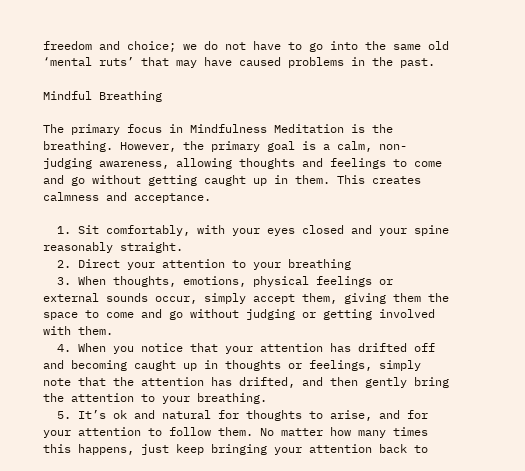freedom and choice; we do not have to go into the same old ‘mental ruts’ that may have caused problems in the past.

Mindful Breathing

The primary focus in Mindfulness Meditation is the breathing. However, the primary goal is a calm, non-judging awareness, allowing thoughts and feelings to come and go without getting caught up in them. This creates calmness and acceptance.

  1. Sit comfortably, with your eyes closed and your spine reasonably straight.
  2. Direct your attention to your breathing
  3. When thoughts, emotions, physical feelings or external sounds occur, simply accept them, giving them the space to come and go without judging or getting involved with them.
  4. When you notice that your attention has drifted off and becoming caught up in thoughts or feelings, simply note that the attention has drifted, and then gently bring the attention to your breathing.
  5. It’s ok and natural for thoughts to arise, and for your attention to follow them. No matter how many times this happens, just keep bringing your attention back to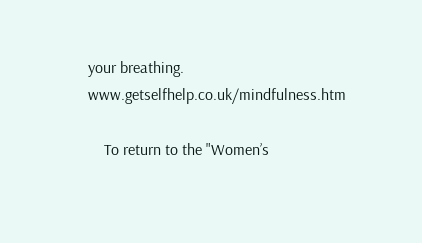your breathing. www.getselfhelp.co.uk/mindfulness.htm

    To return to the "Women’s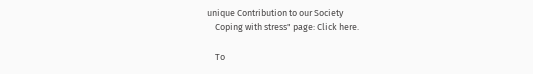unique Contribution to our Society
    Coping with stress" page: Click here.

    To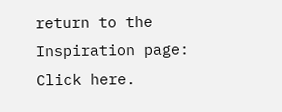return to the Inspiration page: Click here.